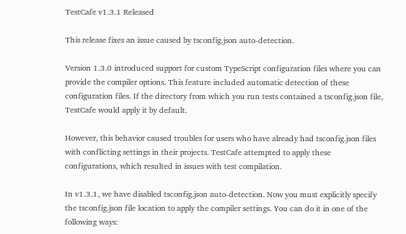TestCafe v1.3.1 Released

This release fixes an issue caused by tsconfig.json auto-detection.

Version 1.3.0 introduced support for custom TypeScript configuration files where you can provide the compiler options. This feature included automatic detection of these configuration files. If the directory from which you run tests contained a tsconfig.json file, TestCafe would apply it by default.

However, this behavior caused troubles for users who have already had tsconfig.json files with conflicting settings in their projects. TestCafe attempted to apply these configurations, which resulted in issues with test compilation.

In v1.3.1, we have disabled tsconfig.json auto-detection. Now you must explicitly specify the tsconfig.json file location to apply the compiler settings. You can do it in one of the following ways: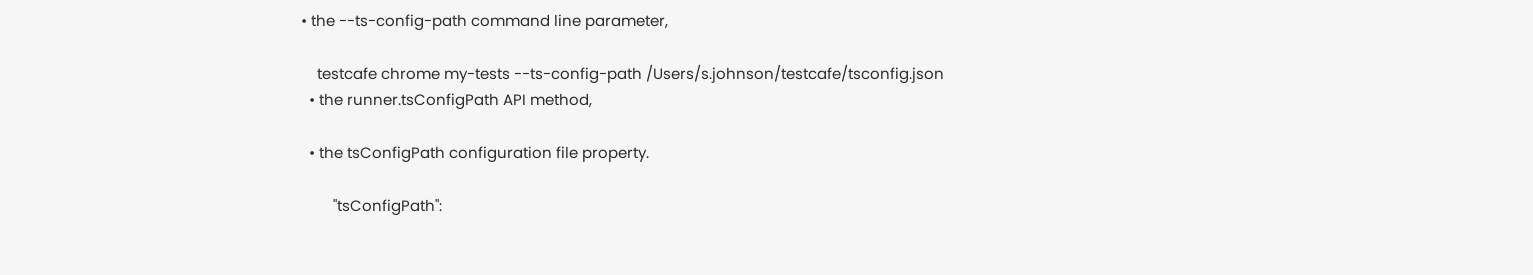• the --ts-config-path command line parameter,

    testcafe chrome my-tests --ts-config-path /Users/s.johnson/testcafe/tsconfig.json
  • the runner.tsConfigPath API method,

  • the tsConfigPath configuration file property.

        "tsConfigPath":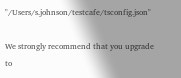"/Users/s.johnson/testcafe/tsconfig.json"

We strongly recommend that you upgrade to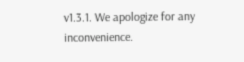v1.3.1. We apologize for any inconvenience.